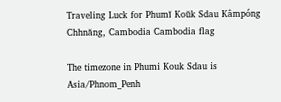Traveling Luck for Phumĭ Koŭk Sdau Kâmpóng Chhnăng, Cambodia Cambodia flag

The timezone in Phumi Kouk Sdau is Asia/Phnom_Penh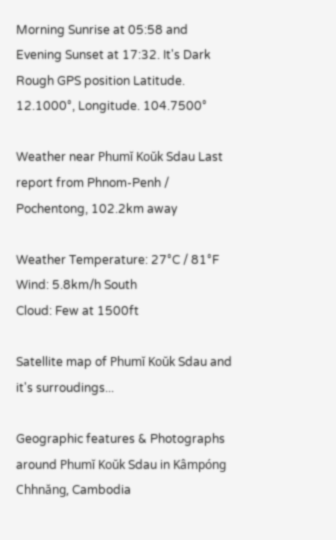Morning Sunrise at 05:58 and Evening Sunset at 17:32. It's Dark
Rough GPS position Latitude. 12.1000°, Longitude. 104.7500°

Weather near Phumĭ Koŭk Sdau Last report from Phnom-Penh / Pochentong, 102.2km away

Weather Temperature: 27°C / 81°F
Wind: 5.8km/h South
Cloud: Few at 1500ft

Satellite map of Phumĭ Koŭk Sdau and it's surroudings...

Geographic features & Photographs around Phumĭ Koŭk Sdau in Kâmpóng Chhnăng, Cambodia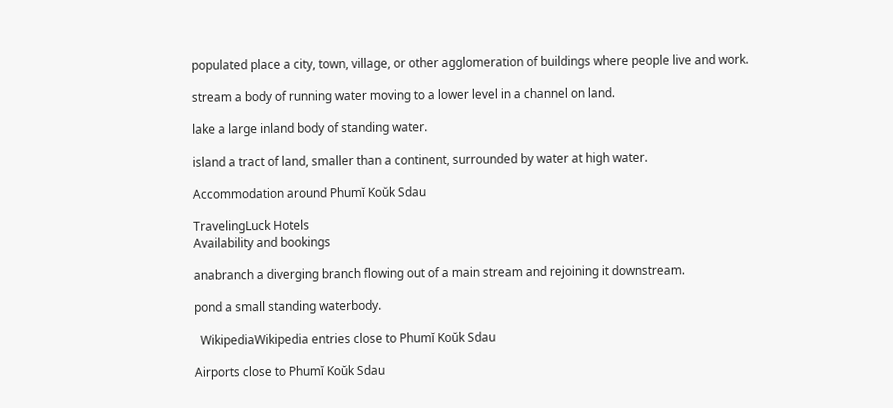populated place a city, town, village, or other agglomeration of buildings where people live and work.

stream a body of running water moving to a lower level in a channel on land.

lake a large inland body of standing water.

island a tract of land, smaller than a continent, surrounded by water at high water.

Accommodation around Phumĭ Koŭk Sdau

TravelingLuck Hotels
Availability and bookings

anabranch a diverging branch flowing out of a main stream and rejoining it downstream.

pond a small standing waterbody.

  WikipediaWikipedia entries close to Phumĭ Koŭk Sdau

Airports close to Phumĭ Koŭk Sdau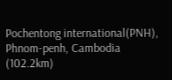Pochentong international(PNH), Phnom-penh, Cambodia (102.2km)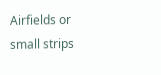Airfields or small strips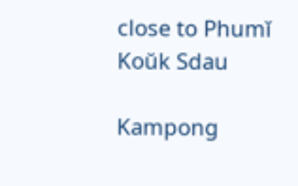close to Phumĭ Koŭk Sdau

Kampong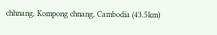chhnang, Kompong chnang, Cambodia (43.5km)